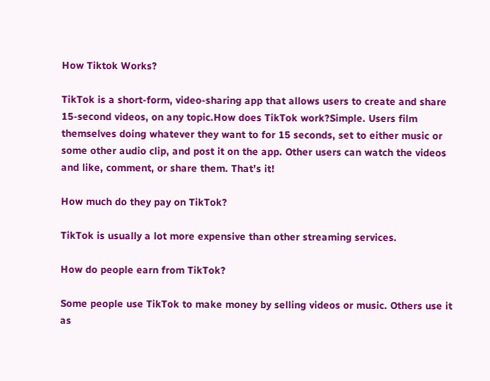How Tiktok Works?

TikTok is a short-form, video-sharing app that allows users to create and share 15-second videos, on any topic.How does TikTok work?Simple. Users film themselves doing whatever they want to for 15 seconds, set to either music or some other audio clip, and post it on the app. Other users can watch the videos and like, comment, or share them. That’s it!

How much do they pay on TikTok?

TikTok is usually a lot more expensive than other streaming services.

How do people earn from TikTok?

Some people use TikTok to make money by selling videos or music. Others use it as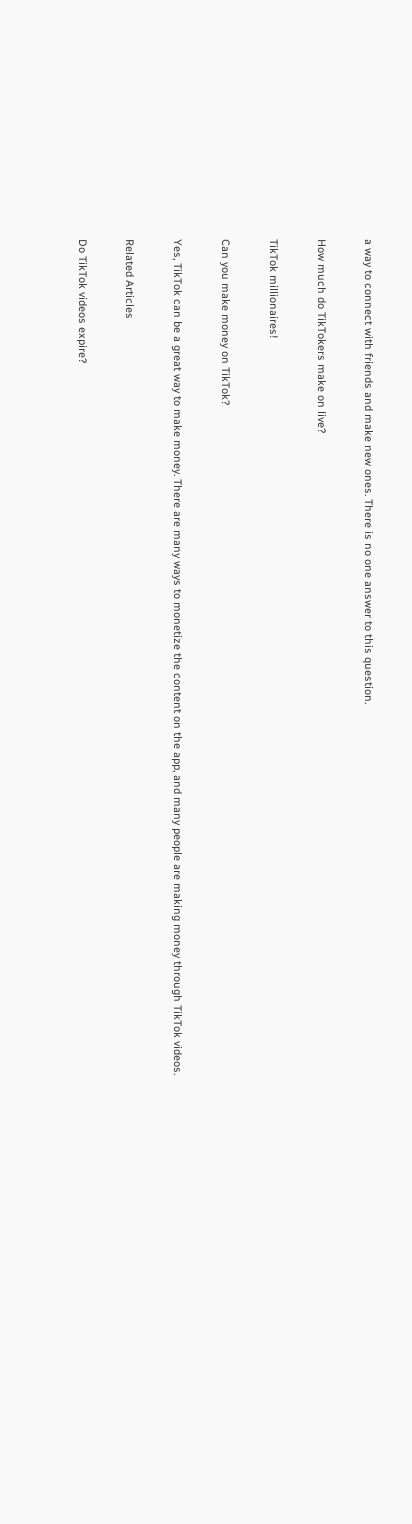a way to connect with friends and make new ones. There is no one answer to this question.

How much do TikTokers make on live?

TikTok millionaires!

Can you make money on TikTok?

Yes, TikTok can be a great way to make money. There are many ways to monetize the content on the app, and many people are making money through TikTok videos.

Related Articles

Do TikTok videos expire?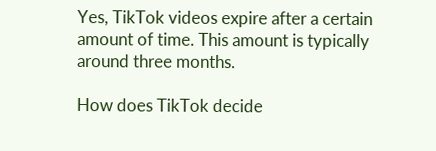Yes, TikTok videos expire after a certain amount of time. This amount is typically around three months.

How does TikTok decide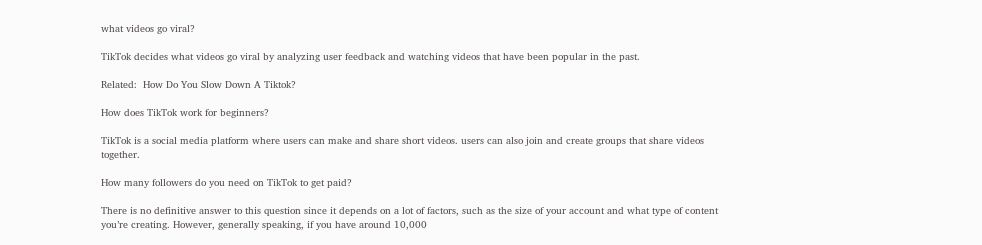what videos go viral?

TikTok decides what videos go viral by analyzing user feedback and watching videos that have been popular in the past.

Related:  How Do You Slow Down A Tiktok?

How does TikTok work for beginners?

TikTok is a social media platform where users can make and share short videos. users can also join and create groups that share videos together.

How many followers do you need on TikTok to get paid?

There is no definitive answer to this question since it depends on a lot of factors, such as the size of your account and what type of content you’re creating. However, generally speaking, if you have around 10,000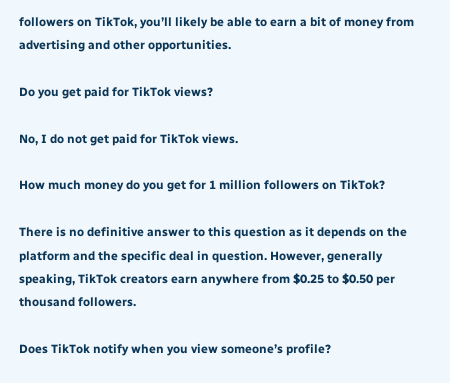followers on TikTok, you’ll likely be able to earn a bit of money from advertising and other opportunities.

Do you get paid for TikTok views?

No, I do not get paid for TikTok views.

How much money do you get for 1 million followers on TikTok?

There is no definitive answer to this question as it depends on the platform and the specific deal in question. However, generally speaking, TikTok creators earn anywhere from $0.25 to $0.50 per thousand followers.

Does TikTok notify when you view someone’s profile?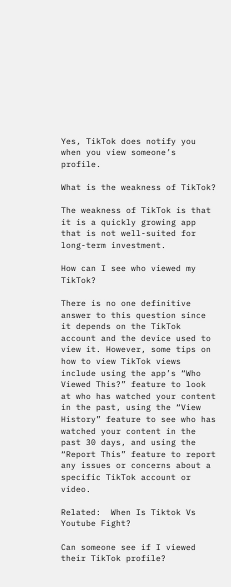Yes, TikTok does notify you when you view someone’s profile.

What is the weakness of TikTok?

The weakness of TikTok is that it is a quickly growing app that is not well-suited for long-term investment.

How can I see who viewed my TikTok?

There is no one definitive answer to this question since it depends on the TikTok account and the device used to view it. However, some tips on how to view TikTok views include using the app’s “Who Viewed This?” feature to look at who has watched your content in the past, using the “View History” feature to see who has watched your content in the past 30 days, and using the “Report This” feature to report any issues or concerns about a specific TikTok account or video.

Related:  When Is Tiktok Vs Youtube Fight?

Can someone see if I viewed their TikTok profile?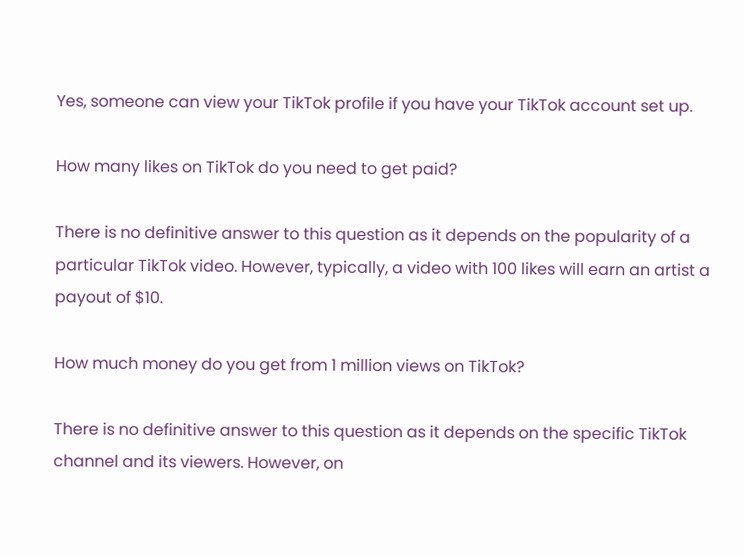Yes, someone can view your TikTok profile if you have your TikTok account set up.

How many likes on TikTok do you need to get paid?

There is no definitive answer to this question as it depends on the popularity of a particular TikTok video. However, typically, a video with 100 likes will earn an artist a payout of $10.

How much money do you get from 1 million views on TikTok?

There is no definitive answer to this question as it depends on the specific TikTok channel and its viewers. However, on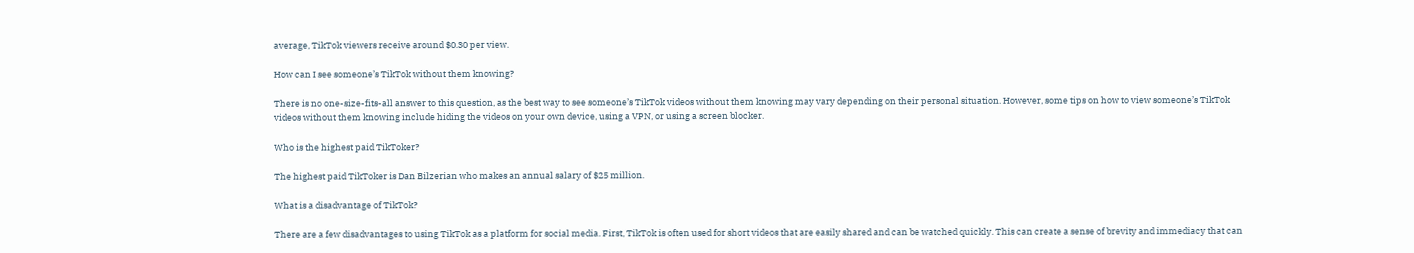average, TikTok viewers receive around $0.30 per view.

How can I see someone’s TikTok without them knowing?

There is no one-size-fits-all answer to this question, as the best way to see someone’s TikTok videos without them knowing may vary depending on their personal situation. However, some tips on how to view someone’s TikTok videos without them knowing include hiding the videos on your own device, using a VPN, or using a screen blocker.

Who is the highest paid TikToker?

The highest paid TikToker is Dan Bilzerian who makes an annual salary of $25 million.

What is a disadvantage of TikTok?

There are a few disadvantages to using TikTok as a platform for social media. First, TikTok is often used for short videos that are easily shared and can be watched quickly. This can create a sense of brevity and immediacy that can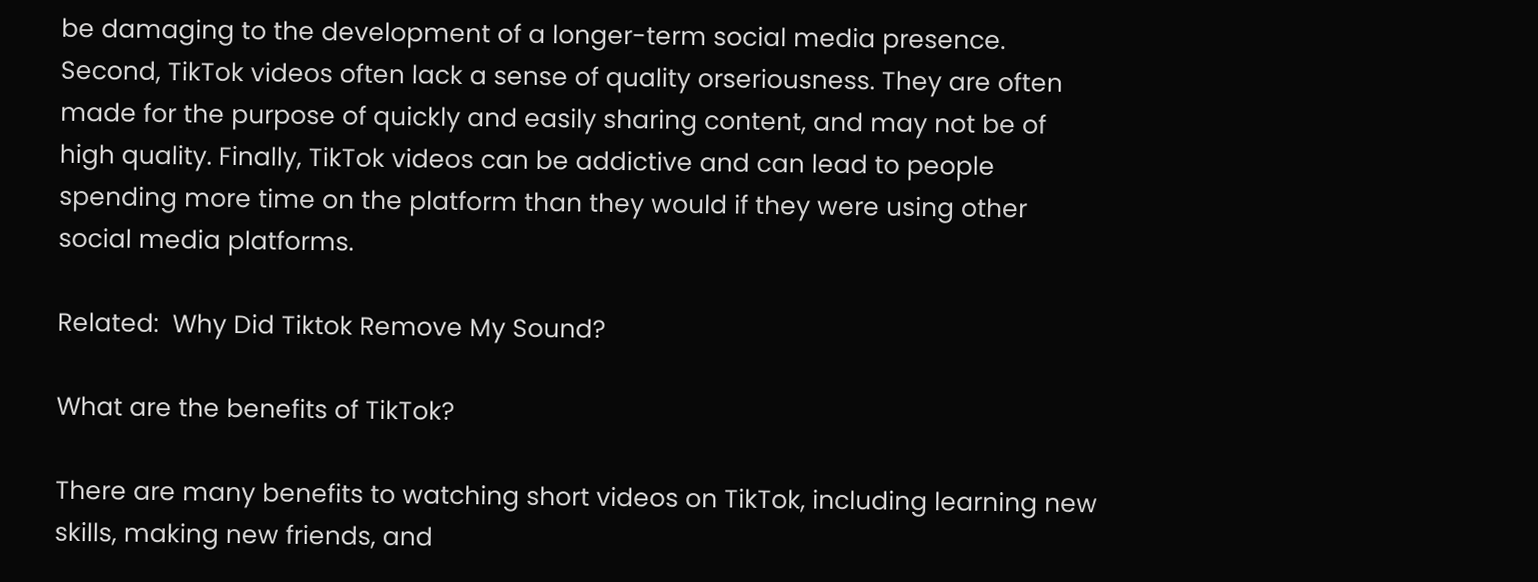be damaging to the development of a longer-term social media presence. Second, TikTok videos often lack a sense of quality orseriousness. They are often made for the purpose of quickly and easily sharing content, and may not be of high quality. Finally, TikTok videos can be addictive and can lead to people spending more time on the platform than they would if they were using other social media platforms.

Related:  Why Did Tiktok Remove My Sound?

What are the benefits of TikTok?

There are many benefits to watching short videos on TikTok, including learning new skills, making new friends, and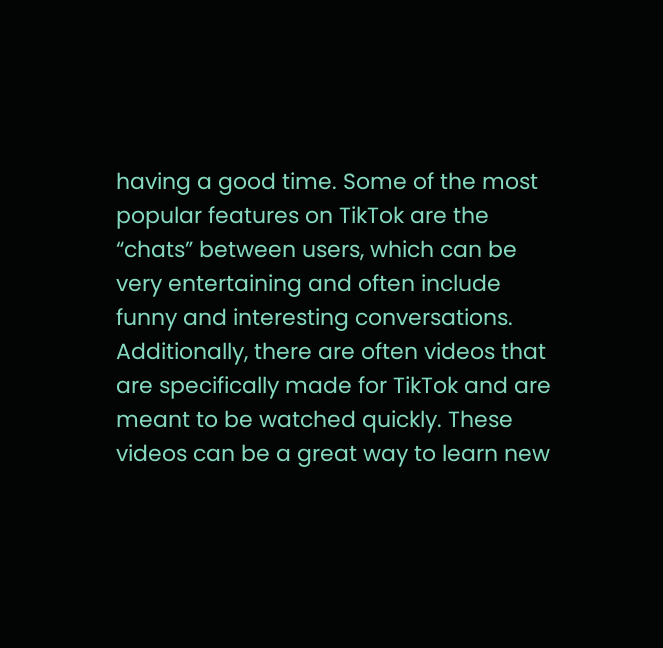having a good time. Some of the most popular features on TikTok are the “chats” between users, which can be very entertaining and often include funny and interesting conversations. Additionally, there are often videos that are specifically made for TikTok and are meant to be watched quickly. These videos can be a great way to learn new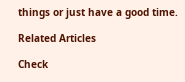things or just have a good time.

Related Articles

Check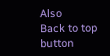Also
Back to top button